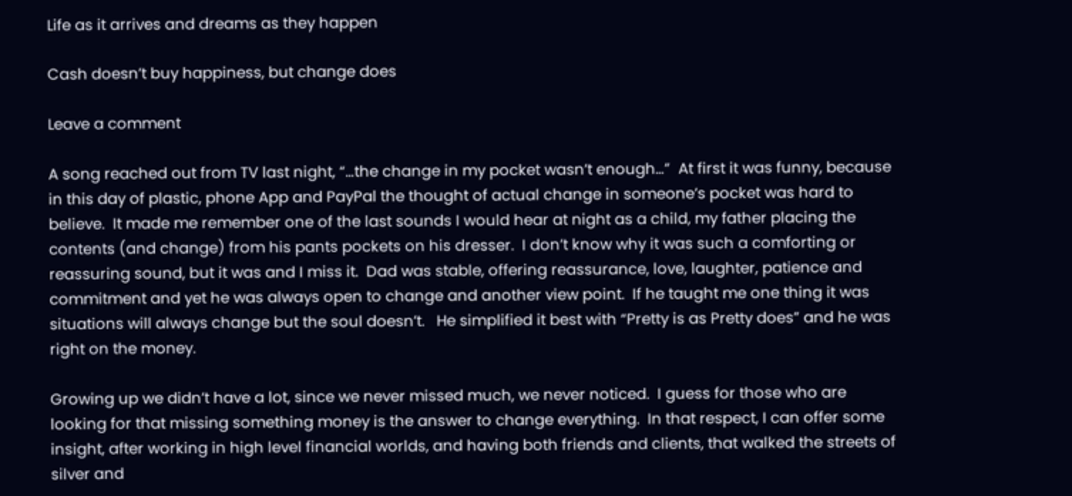Life as it arrives and dreams as they happen

Cash doesn’t buy happiness, but change does

Leave a comment

A song reached out from TV last night, “…the change in my pocket wasn’t enough…”  At first it was funny, because in this day of plastic, phone App and PayPal the thought of actual change in someone’s pocket was hard to believe.  It made me remember one of the last sounds I would hear at night as a child, my father placing the contents (and change) from his pants pockets on his dresser.  I don’t know why it was such a comforting or reassuring sound, but it was and I miss it.  Dad was stable, offering reassurance, love, laughter, patience and commitment and yet he was always open to change and another view point.  If he taught me one thing it was situations will always change but the soul doesn’t.   He simplified it best with “Pretty is as Pretty does” and he was right on the money.

Growing up we didn’t have a lot, since we never missed much, we never noticed.  I guess for those who are looking for that missing something money is the answer to change everything.  In that respect, I can offer some insight, after working in high level financial worlds, and having both friends and clients, that walked the streets of silver and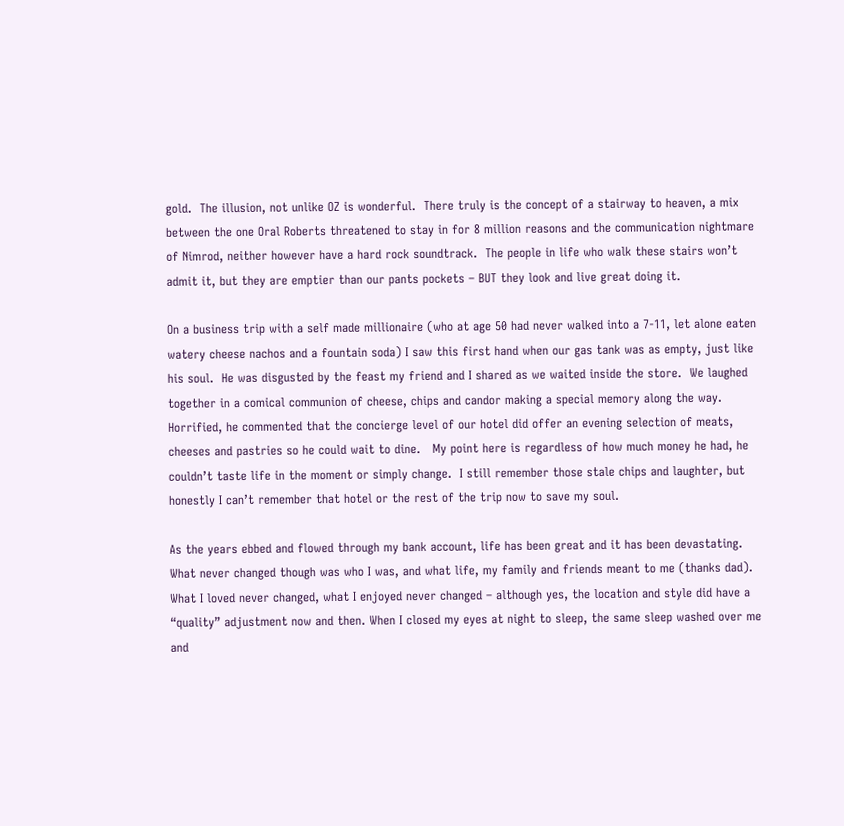gold.  The illusion, not unlike OZ is wonderful.  There truly is the concept of a stairway to heaven, a mix between the one Oral Roberts threatened to stay in for 8 million reasons and the communication nightmare of Nimrod, neither however have a hard rock soundtrack.  The people in life who walk these stairs won’t admit it, but they are emptier than our pants pockets – BUT they look and live great doing it.

On a business trip with a self made millionaire (who at age 50 had never walked into a 7-11, let alone eaten watery cheese nachos and a fountain soda) I saw this first hand when our gas tank was as empty, just like his soul.  He was disgusted by the feast my friend and I shared as we waited inside the store.  We laughed together in a comical communion of cheese, chips and candor making a special memory along the way.  Horrified, he commented that the concierge level of our hotel did offer an evening selection of meats, cheeses and pastries so he could wait to dine.   My point here is regardless of how much money he had, he couldn’t taste life in the moment or simply change.  I still remember those stale chips and laughter, but honestly I can’t remember that hotel or the rest of the trip now to save my soul.

As the years ebbed and flowed through my bank account, life has been great and it has been devastating.  What never changed though was who I was, and what life, my family and friends meant to me (thanks dad).  What I loved never changed, what I enjoyed never changed – although yes, the location and style did have a “quality” adjustment now and then. When I closed my eyes at night to sleep, the same sleep washed over me and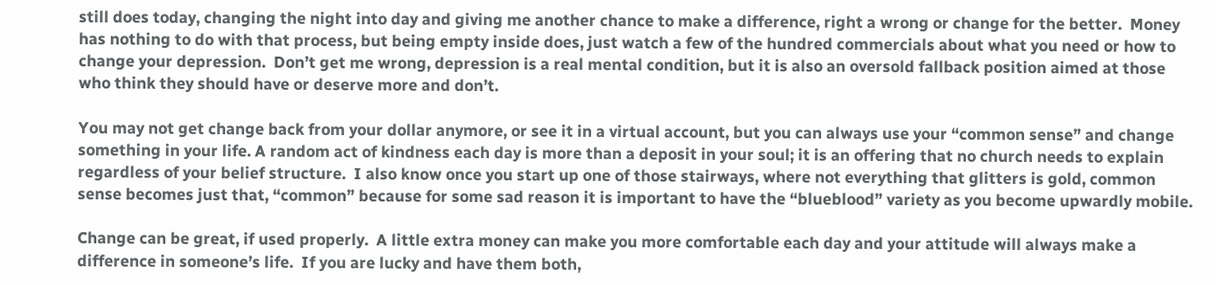still does today, changing the night into day and giving me another chance to make a difference, right a wrong or change for the better.  Money has nothing to do with that process, but being empty inside does, just watch a few of the hundred commercials about what you need or how to change your depression.  Don’t get me wrong, depression is a real mental condition, but it is also an oversold fallback position aimed at those who think they should have or deserve more and don’t.

You may not get change back from your dollar anymore, or see it in a virtual account, but you can always use your “common sense” and change something in your life. A random act of kindness each day is more than a deposit in your soul; it is an offering that no church needs to explain regardless of your belief structure.  I also know once you start up one of those stairways, where not everything that glitters is gold, common sense becomes just that, “common” because for some sad reason it is important to have the “blueblood” variety as you become upwardly mobile.

Change can be great, if used properly.  A little extra money can make you more comfortable each day and your attitude will always make a difference in someone’s life.  If you are lucky and have them both,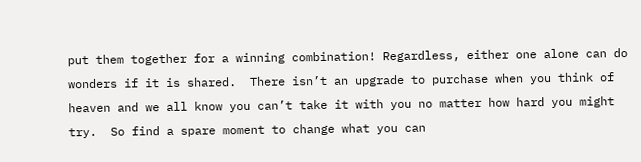put them together for a winning combination! Regardless, either one alone can do wonders if it is shared.  There isn’t an upgrade to purchase when you think of heaven and we all know you can’t take it with you no matter how hard you might try.  So find a spare moment to change what you can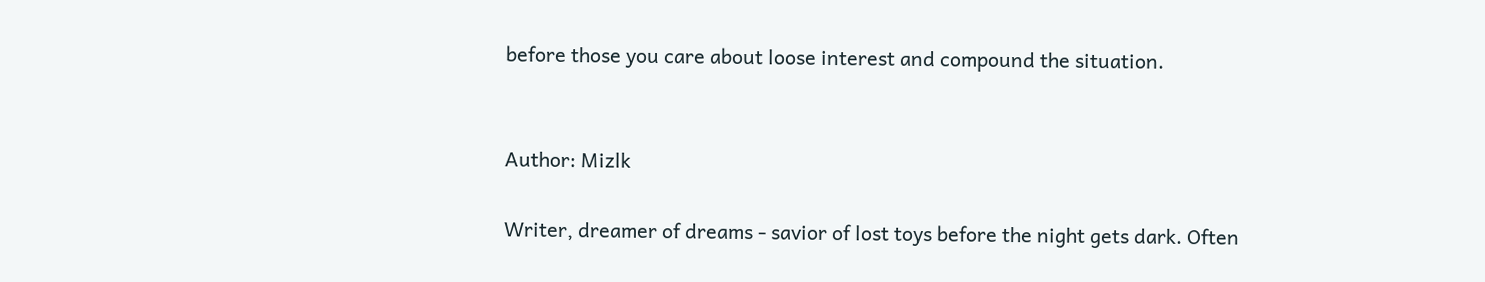before those you care about loose interest and compound the situation.


Author: Mizlk

Writer, dreamer of dreams - savior of lost toys before the night gets dark. Often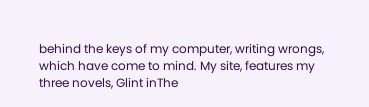behind the keys of my computer, writing wrongs, which have come to mind. My site, features my three novels, Glint inThe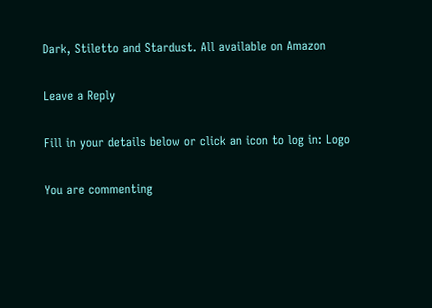Dark, Stiletto and Stardust. All available on Amazon

Leave a Reply

Fill in your details below or click an icon to log in: Logo

You are commenting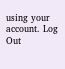using your account. Log Out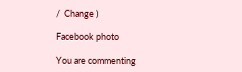/  Change )

Facebook photo

You are commenting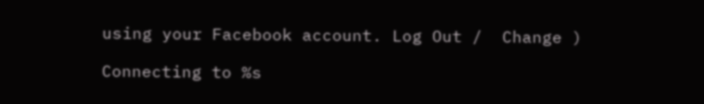using your Facebook account. Log Out /  Change )

Connecting to %s